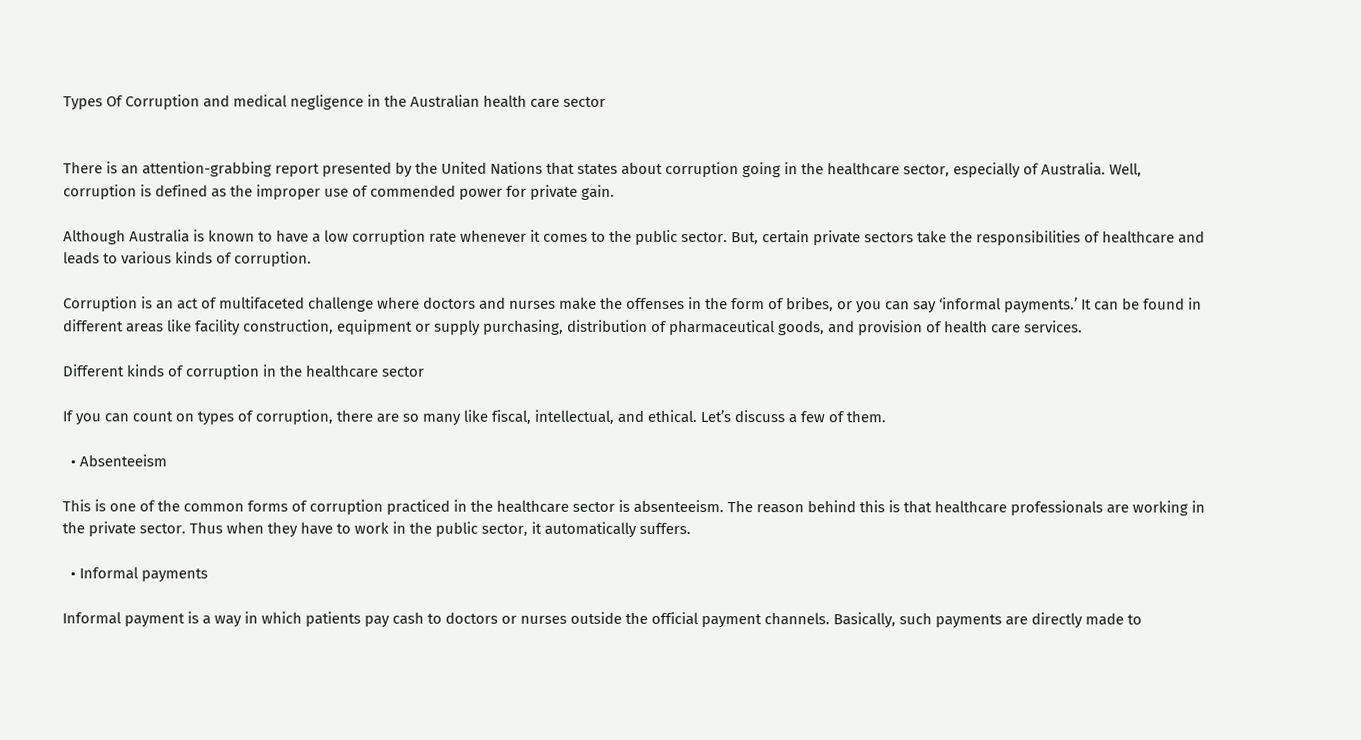Types Of Corruption and medical negligence in the Australian health care sector


There is an attention-grabbing report presented by the United Nations that states about corruption going in the healthcare sector, especially of Australia. Well, corruption is defined as the improper use of commended power for private gain.

Although Australia is known to have a low corruption rate whenever it comes to the public sector. But, certain private sectors take the responsibilities of healthcare and leads to various kinds of corruption.

Corruption is an act of multifaceted challenge where doctors and nurses make the offenses in the form of bribes, or you can say ‘informal payments.’ It can be found in different areas like facility construction, equipment or supply purchasing, distribution of pharmaceutical goods, and provision of health care services.

Different kinds of corruption in the healthcare sector

If you can count on types of corruption, there are so many like fiscal, intellectual, and ethical. Let’s discuss a few of them.

  • Absenteeism

This is one of the common forms of corruption practiced in the healthcare sector is absenteeism. The reason behind this is that healthcare professionals are working in the private sector. Thus when they have to work in the public sector, it automatically suffers.

  • Informal payments

Informal payment is a way in which patients pay cash to doctors or nurses outside the official payment channels. Basically, such payments are directly made to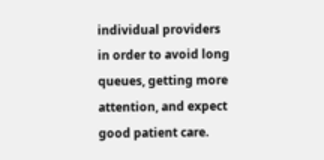individual providers in order to avoid long queues, getting more attention, and expect good patient care.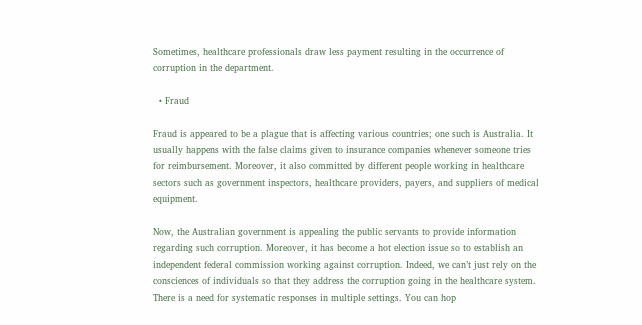Sometimes, healthcare professionals draw less payment resulting in the occurrence of corruption in the department.

  • Fraud

Fraud is appeared to be a plague that is affecting various countries; one such is Australia. It usually happens with the false claims given to insurance companies whenever someone tries for reimbursement. Moreover, it also committed by different people working in healthcare sectors such as government inspectors, healthcare providers, payers, and suppliers of medical equipment.

Now, the Australian government is appealing the public servants to provide information regarding such corruption. Moreover, it has become a hot election issue so to establish an independent federal commission working against corruption. Indeed, we can’t just rely on the consciences of individuals so that they address the corruption going in the healthcare system. There is a need for systematic responses in multiple settings. You can hop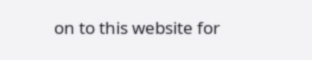on to this website for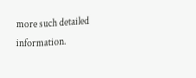more such detailed information.